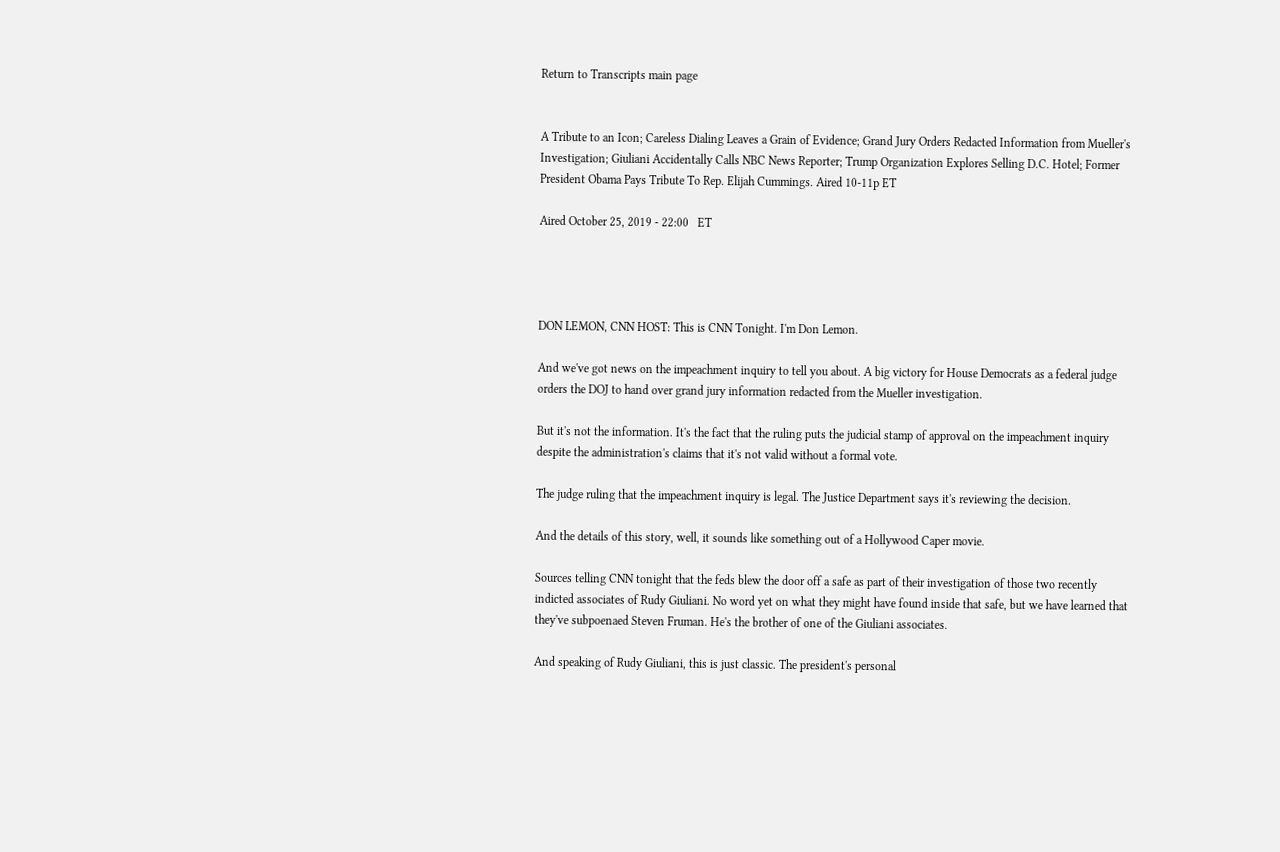Return to Transcripts main page


A Tribute to an Icon; Careless Dialing Leaves a Grain of Evidence; Grand Jury Orders Redacted Information from Mueller's Investigation; Giuliani Accidentally Calls NBC News Reporter; Trump Organization Explores Selling D.C. Hotel; Former President Obama Pays Tribute To Rep. Elijah Cummings. Aired 10-11p ET

Aired October 25, 2019 - 22:00   ET




DON LEMON, CNN HOST: This is CNN Tonight. I'm Don Lemon.

And we've got news on the impeachment inquiry to tell you about. A big victory for House Democrats as a federal judge orders the DOJ to hand over grand jury information redacted from the Mueller investigation.

But it's not the information. It's the fact that the ruling puts the judicial stamp of approval on the impeachment inquiry despite the administration's claims that it's not valid without a formal vote.

The judge ruling that the impeachment inquiry is legal. The Justice Department says it's reviewing the decision.

And the details of this story, well, it sounds like something out of a Hollywood Caper movie.

Sources telling CNN tonight that the feds blew the door off a safe as part of their investigation of those two recently indicted associates of Rudy Giuliani. No word yet on what they might have found inside that safe, but we have learned that they've subpoenaed Steven Fruman. He's the brother of one of the Giuliani associates.

And speaking of Rudy Giuliani, this is just classic. The president's personal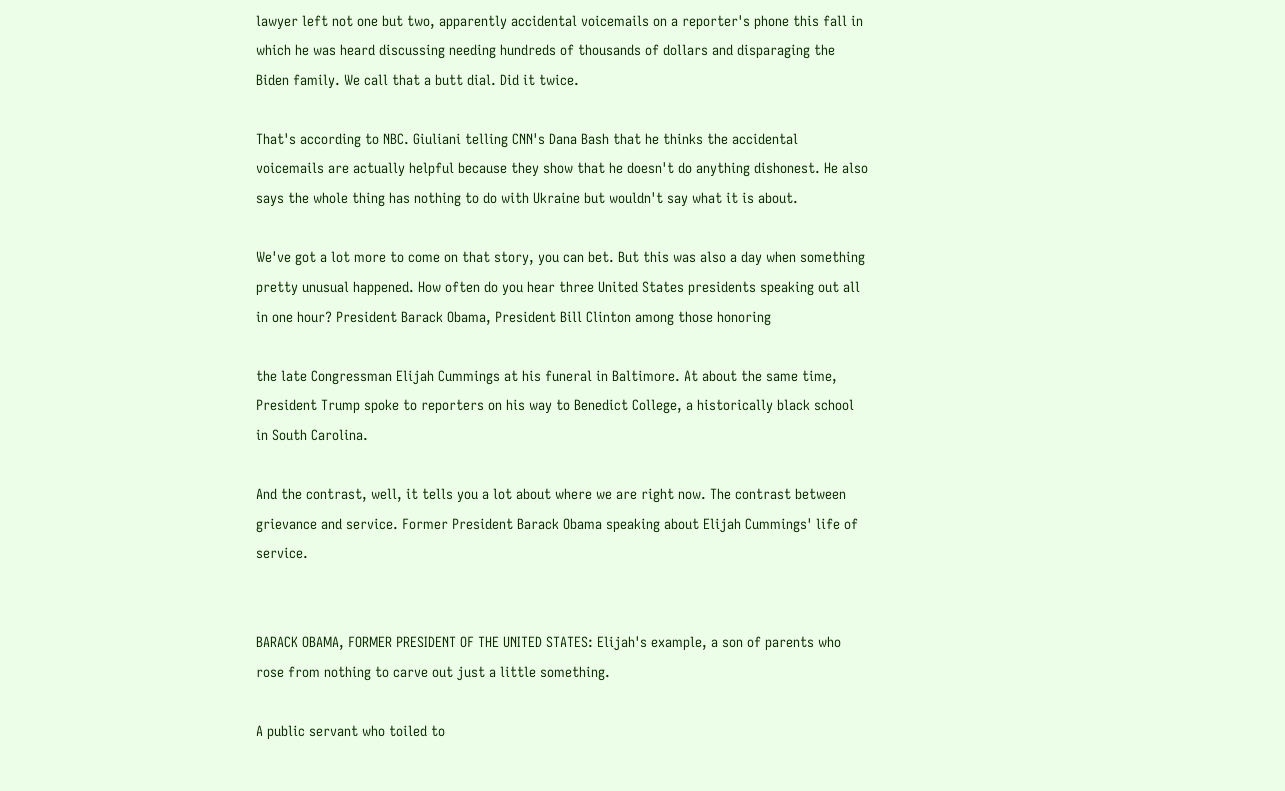lawyer left not one but two, apparently accidental voicemails on a reporter's phone this fall in which he was heard discussing needing hundreds of thousands of dollars and disparaging the Biden family. We call that a butt dial. Did it twice.

That's according to NBC. Giuliani telling CNN's Dana Bash that he thinks the accidental voicemails are actually helpful because they show that he doesn't do anything dishonest. He also says the whole thing has nothing to do with Ukraine but wouldn't say what it is about.

We've got a lot more to come on that story, you can bet. But this was also a day when something pretty unusual happened. How often do you hear three United States presidents speaking out all in one hour? President Barack Obama, President Bill Clinton among those honoring

the late Congressman Elijah Cummings at his funeral in Baltimore. At about the same time, President Trump spoke to reporters on his way to Benedict College, a historically black school in South Carolina.

And the contrast, well, it tells you a lot about where we are right now. The contrast between grievance and service. Former President Barack Obama speaking about Elijah Cummings' life of service.


BARACK OBAMA, FORMER PRESIDENT OF THE UNITED STATES: Elijah's example, a son of parents who rose from nothing to carve out just a little something.

A public servant who toiled to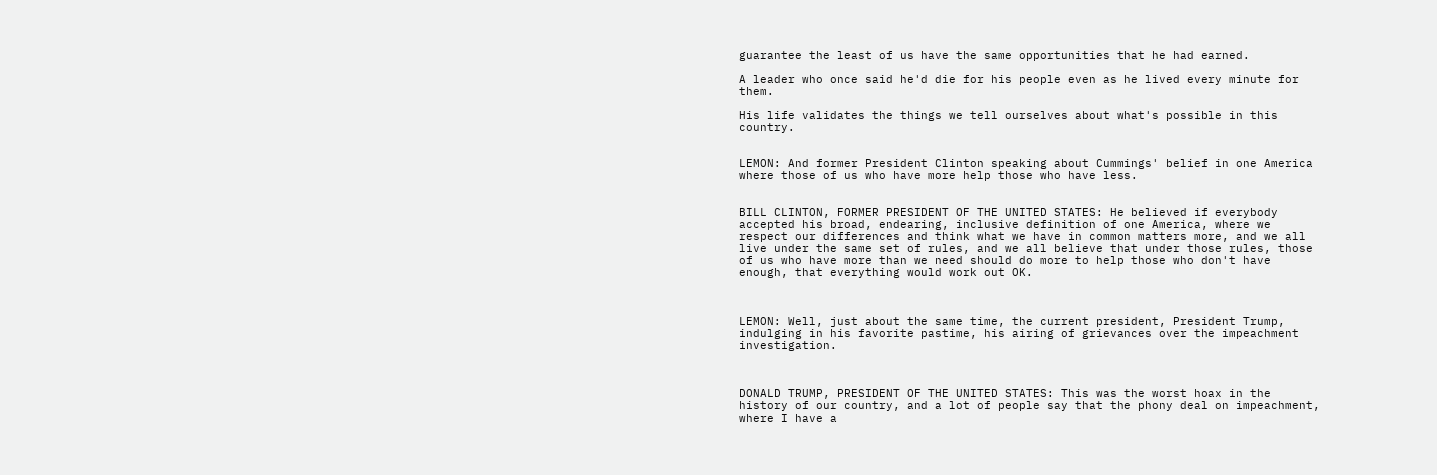guarantee the least of us have the same opportunities that he had earned.

A leader who once said he'd die for his people even as he lived every minute for them.

His life validates the things we tell ourselves about what's possible in this country.


LEMON: And former President Clinton speaking about Cummings' belief in one America where those of us who have more help those who have less.


BILL CLINTON, FORMER PRESIDENT OF THE UNITED STATES: He believed if everybody accepted his broad, endearing, inclusive definition of one America, where we respect our differences and think what we have in common matters more, and we all live under the same set of rules, and we all believe that under those rules, those of us who have more than we need should do more to help those who don't have enough, that everything would work out OK.



LEMON: Well, just about the same time, the current president, President Trump, indulging in his favorite pastime, his airing of grievances over the impeachment investigation.



DONALD TRUMP, PRESIDENT OF THE UNITED STATES: This was the worst hoax in the history of our country, and a lot of people say that the phony deal on impeachment, where I have a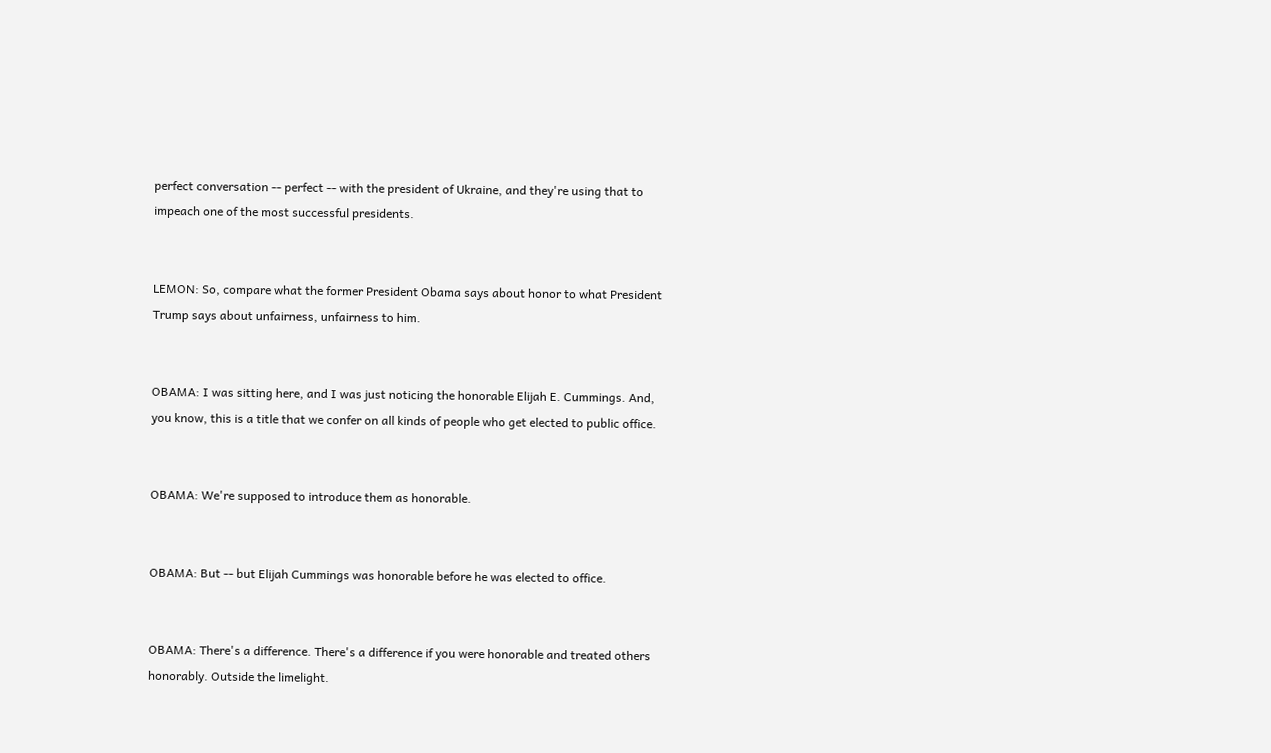perfect conversation -- perfect -- with the president of Ukraine, and they're using that to impeach one of the most successful presidents.


LEMON: So, compare what the former President Obama says about honor to what President Trump says about unfairness, unfairness to him.


OBAMA: I was sitting here, and I was just noticing the honorable Elijah E. Cummings. And, you know, this is a title that we confer on all kinds of people who get elected to public office.


OBAMA: We're supposed to introduce them as honorable.


OBAMA: But -- but Elijah Cummings was honorable before he was elected to office.


OBAMA: There's a difference. There's a difference if you were honorable and treated others honorably. Outside the limelight.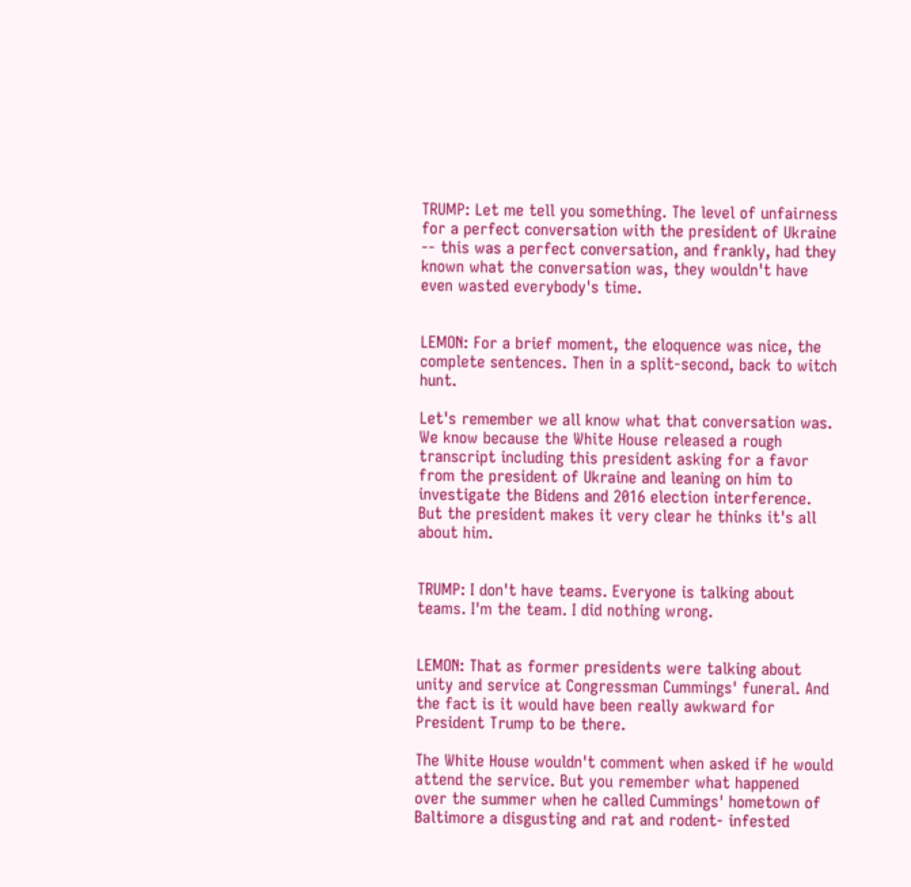TRUMP: Let me tell you something. The level of unfairness for a perfect conversation with the president of Ukraine -- this was a perfect conversation, and frankly, had they known what the conversation was, they wouldn't have even wasted everybody's time.


LEMON: For a brief moment, the eloquence was nice, the complete sentences. Then in a split-second, back to witch hunt.

Let's remember we all know what that conversation was. We know because the White House released a rough transcript including this president asking for a favor from the president of Ukraine and leaning on him to investigate the Bidens and 2016 election interference. But the president makes it very clear he thinks it's all about him.


TRUMP: I don't have teams. Everyone is talking about teams. I'm the team. I did nothing wrong.


LEMON: That as former presidents were talking about unity and service at Congressman Cummings' funeral. And the fact is it would have been really awkward for President Trump to be there.

The White House wouldn't comment when asked if he would attend the service. But you remember what happened over the summer when he called Cummings' hometown of Baltimore a disgusting and rat and rodent- infested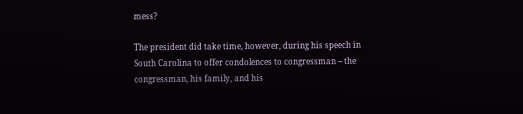mess?

The president did take time, however, during his speech in South Carolina to offer condolences to congressman -- the congressman, his family, and his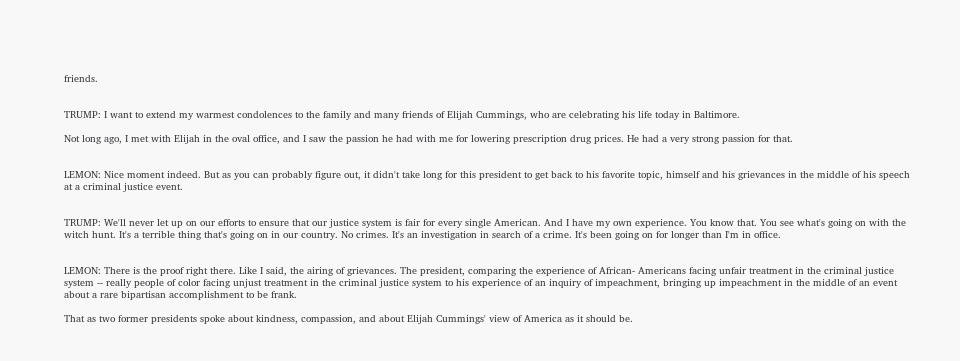friends.


TRUMP: I want to extend my warmest condolences to the family and many friends of Elijah Cummings, who are celebrating his life today in Baltimore.

Not long ago, I met with Elijah in the oval office, and I saw the passion he had with me for lowering prescription drug prices. He had a very strong passion for that.


LEMON: Nice moment indeed. But as you can probably figure out, it didn't take long for this president to get back to his favorite topic, himself and his grievances in the middle of his speech at a criminal justice event.


TRUMP: We'll never let up on our efforts to ensure that our justice system is fair for every single American. And I have my own experience. You know that. You see what's going on with the witch hunt. It's a terrible thing that's going on in our country. No crimes. It's an investigation in search of a crime. It's been going on for longer than I'm in office.


LEMON: There is the proof right there. Like I said, the airing of grievances. The president, comparing the experience of African- Americans facing unfair treatment in the criminal justice system -- really people of color facing unjust treatment in the criminal justice system to his experience of an inquiry of impeachment, bringing up impeachment in the middle of an event about a rare bipartisan accomplishment to be frank.

That as two former presidents spoke about kindness, compassion, and about Elijah Cummings' view of America as it should be.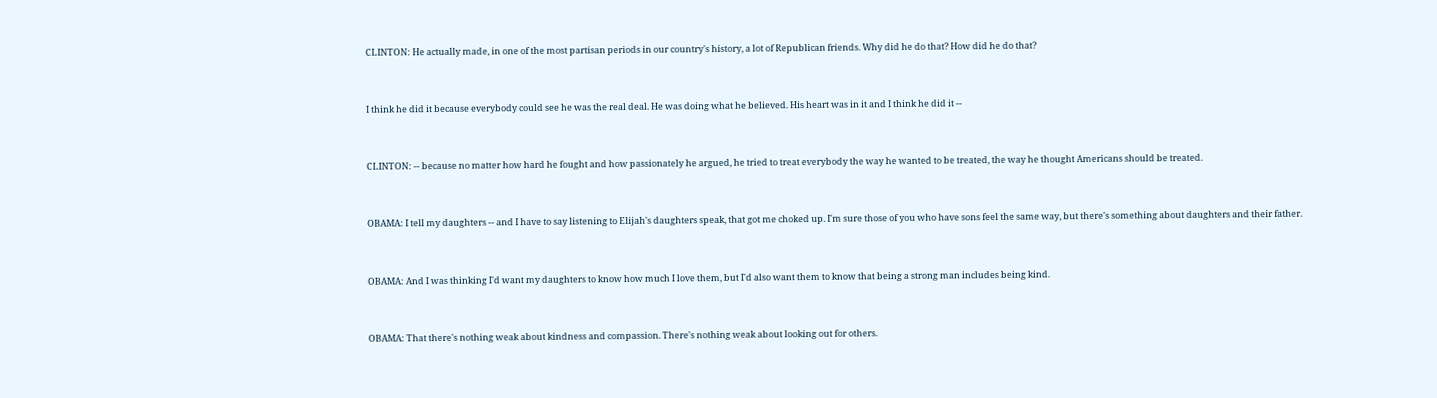CLINTON: He actually made, in one of the most partisan periods in our country's history, a lot of Republican friends. Why did he do that? How did he do that?


I think he did it because everybody could see he was the real deal. He was doing what he believed. His heart was in it and I think he did it --


CLINTON: -- because no matter how hard he fought and how passionately he argued, he tried to treat everybody the way he wanted to be treated, the way he thought Americans should be treated.


OBAMA: I tell my daughters -- and I have to say listening to Elijah's daughters speak, that got me choked up. I'm sure those of you who have sons feel the same way, but there's something about daughters and their father.


OBAMA: And I was thinking I'd want my daughters to know how much I love them, but I'd also want them to know that being a strong man includes being kind.


OBAMA: That there's nothing weak about kindness and compassion. There's nothing weak about looking out for others.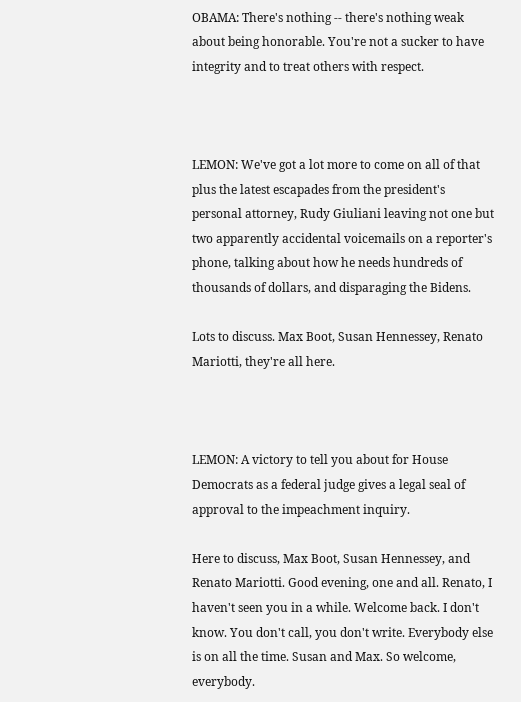OBAMA: There's nothing -- there's nothing weak about being honorable. You're not a sucker to have integrity and to treat others with respect.



LEMON: We've got a lot more to come on all of that plus the latest escapades from the president's personal attorney, Rudy Giuliani leaving not one but two apparently accidental voicemails on a reporter's phone, talking about how he needs hundreds of thousands of dollars, and disparaging the Bidens.

Lots to discuss. Max Boot, Susan Hennessey, Renato Mariotti, they're all here.



LEMON: A victory to tell you about for House Democrats as a federal judge gives a legal seal of approval to the impeachment inquiry.

Here to discuss, Max Boot, Susan Hennessey, and Renato Mariotti. Good evening, one and all. Renato, I haven't seen you in a while. Welcome back. I don't know. You don't call, you don't write. Everybody else is on all the time. Susan and Max. So welcome, everybody.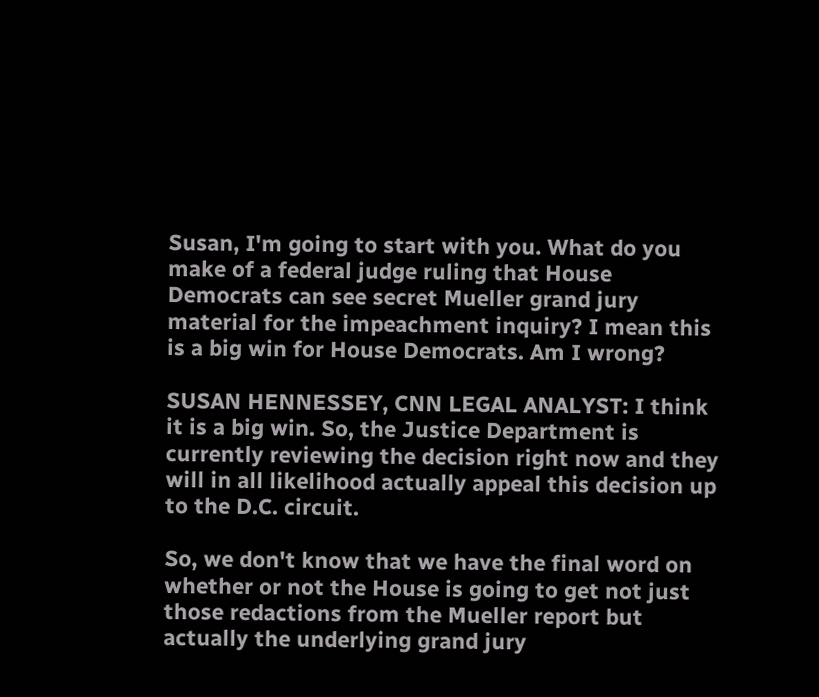Susan, I'm going to start with you. What do you make of a federal judge ruling that House Democrats can see secret Mueller grand jury material for the impeachment inquiry? I mean this is a big win for House Democrats. Am I wrong?

SUSAN HENNESSEY, CNN LEGAL ANALYST: I think it is a big win. So, the Justice Department is currently reviewing the decision right now and they will in all likelihood actually appeal this decision up to the D.C. circuit.

So, we don't know that we have the final word on whether or not the House is going to get not just those redactions from the Mueller report but actually the underlying grand jury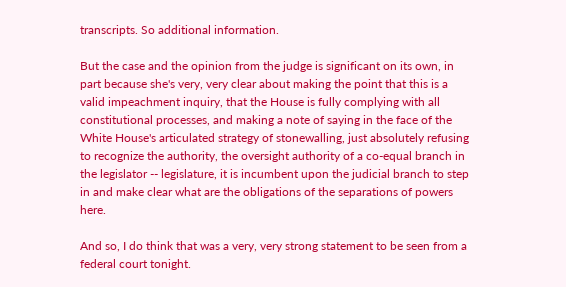transcripts. So additional information.

But the case and the opinion from the judge is significant on its own, in part because she's very, very clear about making the point that this is a valid impeachment inquiry, that the House is fully complying with all constitutional processes, and making a note of saying in the face of the White House's articulated strategy of stonewalling, just absolutely refusing to recognize the authority, the oversight authority of a co-equal branch in the legislator -- legislature, it is incumbent upon the judicial branch to step in and make clear what are the obligations of the separations of powers here.

And so, I do think that was a very, very strong statement to be seen from a federal court tonight.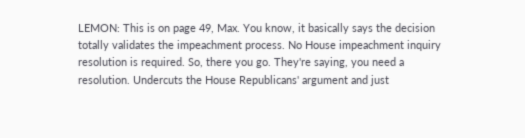LEMON: This is on page 49, Max. You know, it basically says the decision totally validates the impeachment process. No House impeachment inquiry resolution is required. So, there you go. They're saying, you need a resolution. Undercuts the House Republicans' argument and just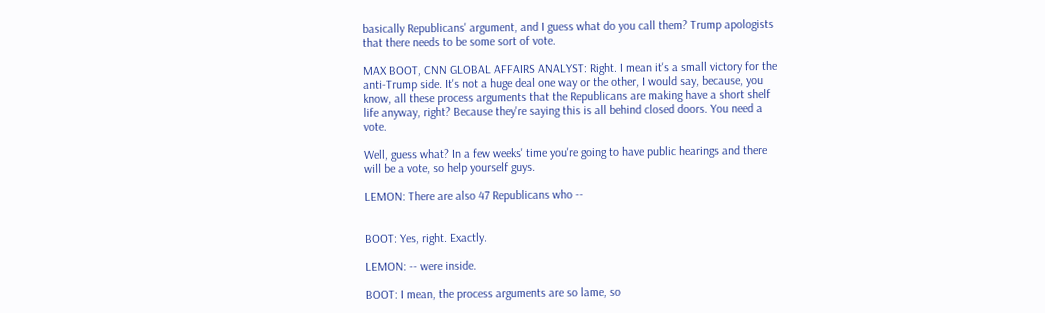basically Republicans' argument, and I guess what do you call them? Trump apologists that there needs to be some sort of vote.

MAX BOOT, CNN GLOBAL AFFAIRS ANALYST: Right. I mean it's a small victory for the anti-Trump side. It's not a huge deal one way or the other, I would say, because, you know, all these process arguments that the Republicans are making have a short shelf life anyway, right? Because they're saying this is all behind closed doors. You need a vote.

Well, guess what? In a few weeks' time you're going to have public hearings and there will be a vote, so help yourself guys.

LEMON: There are also 47 Republicans who --


BOOT: Yes, right. Exactly.

LEMON: -- were inside.

BOOT: I mean, the process arguments are so lame, so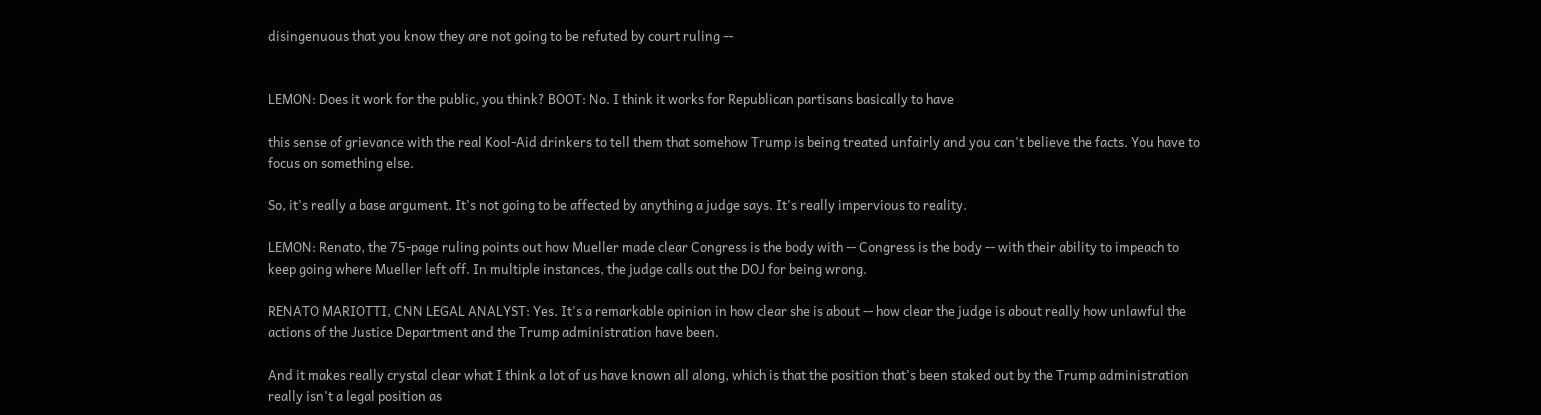disingenuous that you know they are not going to be refuted by court ruling --


LEMON: Does it work for the public, you think? BOOT: No. I think it works for Republican partisans basically to have

this sense of grievance with the real Kool-Aid drinkers to tell them that somehow Trump is being treated unfairly and you can't believe the facts. You have to focus on something else.

So, it's really a base argument. It's not going to be affected by anything a judge says. It's really impervious to reality.

LEMON: Renato, the 75-page ruling points out how Mueller made clear Congress is the body with -- Congress is the body -- with their ability to impeach to keep going where Mueller left off. In multiple instances, the judge calls out the DOJ for being wrong.

RENATO MARIOTTI, CNN LEGAL ANALYST: Yes. It's a remarkable opinion in how clear she is about -- how clear the judge is about really how unlawful the actions of the Justice Department and the Trump administration have been.

And it makes really crystal clear what I think a lot of us have known all along, which is that the position that's been staked out by the Trump administration really isn't a legal position as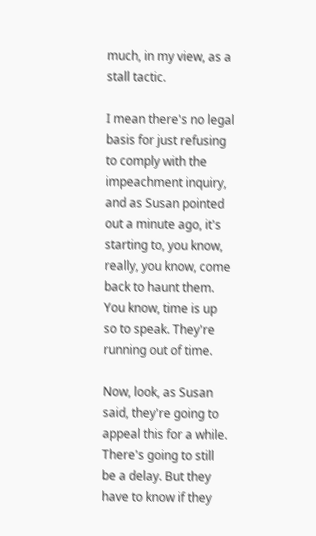much, in my view, as a stall tactic.

I mean there's no legal basis for just refusing to comply with the impeachment inquiry, and as Susan pointed out a minute ago, it's starting to, you know, really, you know, come back to haunt them. You know, time is up so to speak. They're running out of time.

Now, look, as Susan said, they're going to appeal this for a while. There's going to still be a delay. But they have to know if they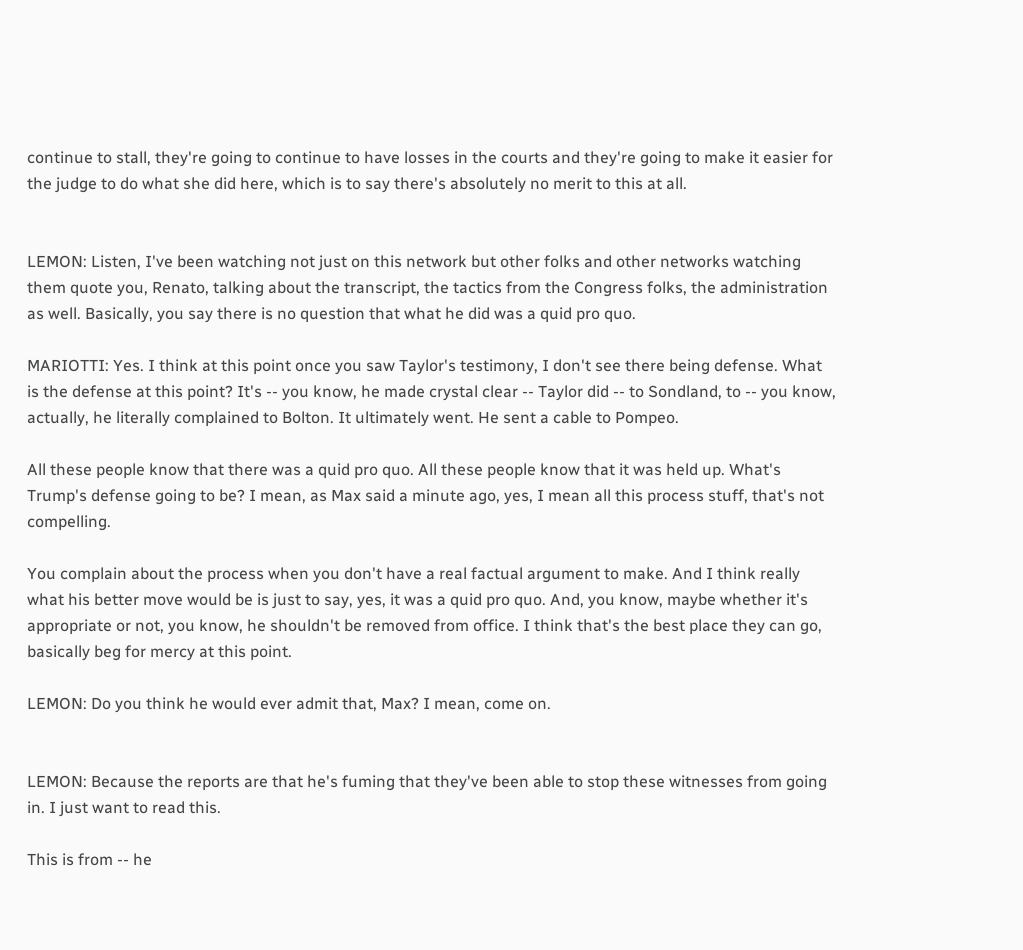continue to stall, they're going to continue to have losses in the courts and they're going to make it easier for the judge to do what she did here, which is to say there's absolutely no merit to this at all.


LEMON: Listen, I've been watching not just on this network but other folks and other networks watching them quote you, Renato, talking about the transcript, the tactics from the Congress folks, the administration as well. Basically, you say there is no question that what he did was a quid pro quo.

MARIOTTI: Yes. I think at this point once you saw Taylor's testimony, I don't see there being defense. What is the defense at this point? It's -- you know, he made crystal clear -- Taylor did -- to Sondland, to -- you know, actually, he literally complained to Bolton. It ultimately went. He sent a cable to Pompeo.

All these people know that there was a quid pro quo. All these people know that it was held up. What's Trump's defense going to be? I mean, as Max said a minute ago, yes, I mean all this process stuff, that's not compelling.

You complain about the process when you don't have a real factual argument to make. And I think really what his better move would be is just to say, yes, it was a quid pro quo. And, you know, maybe whether it's appropriate or not, you know, he shouldn't be removed from office. I think that's the best place they can go, basically beg for mercy at this point.

LEMON: Do you think he would ever admit that, Max? I mean, come on.


LEMON: Because the reports are that he's fuming that they've been able to stop these witnesses from going in. I just want to read this.

This is from -- he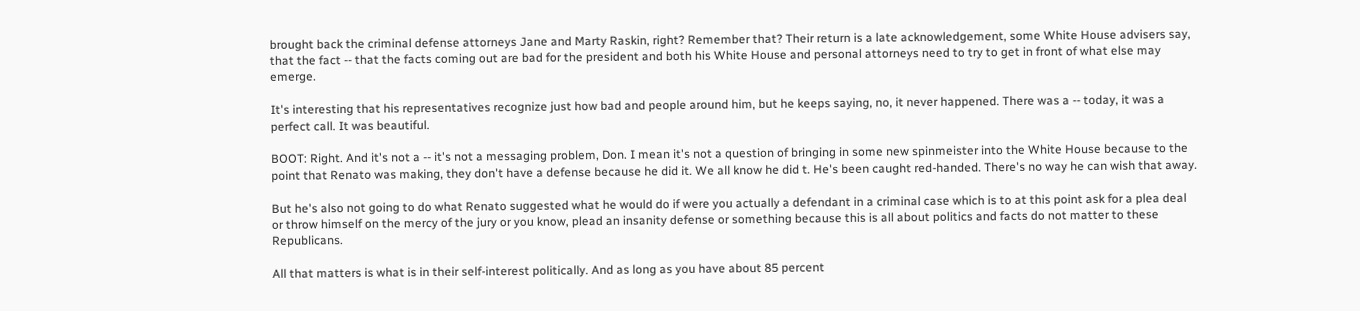brought back the criminal defense attorneys Jane and Marty Raskin, right? Remember that? Their return is a late acknowledgement, some White House advisers say, that the fact -- that the facts coming out are bad for the president and both his White House and personal attorneys need to try to get in front of what else may emerge.

It's interesting that his representatives recognize just how bad and people around him, but he keeps saying, no, it never happened. There was a -- today, it was a perfect call. It was beautiful.

BOOT: Right. And it's not a -- it's not a messaging problem, Don. I mean it's not a question of bringing in some new spinmeister into the White House because to the point that Renato was making, they don't have a defense because he did it. We all know he did t. He's been caught red-handed. There's no way he can wish that away.

But he's also not going to do what Renato suggested what he would do if were you actually a defendant in a criminal case which is to at this point ask for a plea deal or throw himself on the mercy of the jury or you know, plead an insanity defense or something because this is all about politics and facts do not matter to these Republicans.

All that matters is what is in their self-interest politically. And as long as you have about 85 percent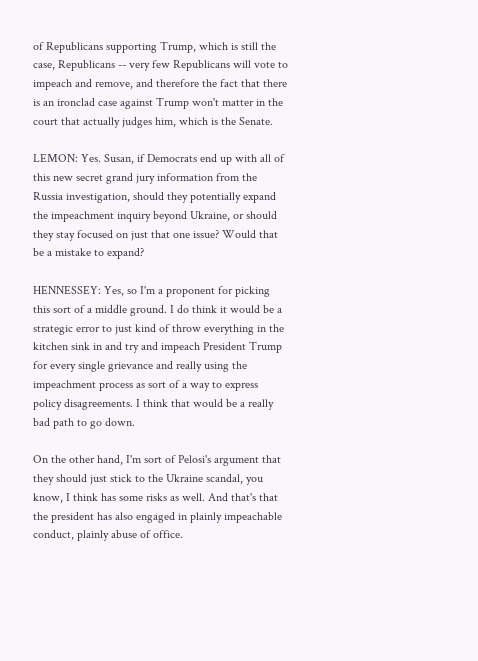of Republicans supporting Trump, which is still the case, Republicans -- very few Republicans will vote to impeach and remove, and therefore the fact that there is an ironclad case against Trump won't matter in the court that actually judges him, which is the Senate.

LEMON: Yes. Susan, if Democrats end up with all of this new secret grand jury information from the Russia investigation, should they potentially expand the impeachment inquiry beyond Ukraine, or should they stay focused on just that one issue? Would that be a mistake to expand?

HENNESSEY: Yes, so I'm a proponent for picking this sort of a middle ground. I do think it would be a strategic error to just kind of throw everything in the kitchen sink in and try and impeach President Trump for every single grievance and really using the impeachment process as sort of a way to express policy disagreements. I think that would be a really bad path to go down.

On the other hand, I'm sort of Pelosi's argument that they should just stick to the Ukraine scandal, you know, I think has some risks as well. And that's that the president has also engaged in plainly impeachable conduct, plainly abuse of office.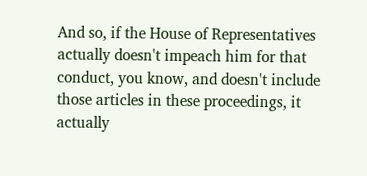And so, if the House of Representatives actually doesn't impeach him for that conduct, you know, and doesn't include those articles in these proceedings, it actually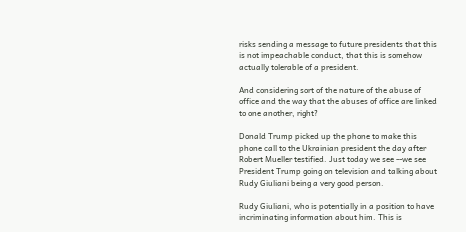risks sending a message to future presidents that this is not impeachable conduct, that this is somehow actually tolerable of a president.

And considering sort of the nature of the abuse of office and the way that the abuses of office are linked to one another, right?

Donald Trump picked up the phone to make this phone call to the Ukrainian president the day after Robert Mueller testified. Just today we see --we see President Trump going on television and talking about Rudy Giuliani being a very good person.

Rudy Giuliani, who is potentially in a position to have incriminating information about him. This is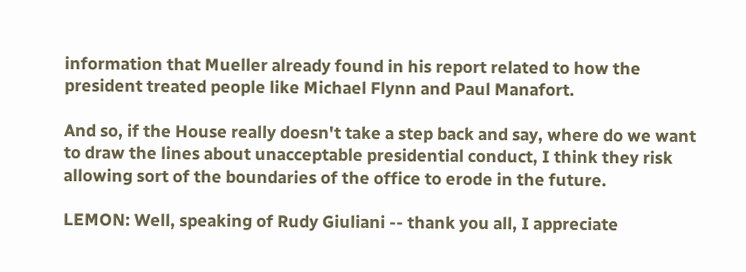information that Mueller already found in his report related to how the president treated people like Michael Flynn and Paul Manafort.

And so, if the House really doesn't take a step back and say, where do we want to draw the lines about unacceptable presidential conduct, I think they risk allowing sort of the boundaries of the office to erode in the future.

LEMON: Well, speaking of Rudy Giuliani -- thank you all, I appreciate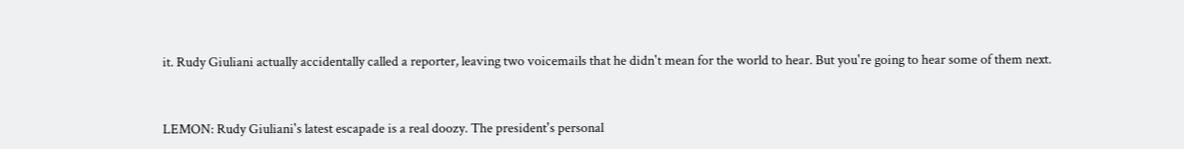it. Rudy Giuliani actually accidentally called a reporter, leaving two voicemails that he didn't mean for the world to hear. But you're going to hear some of them next.



LEMON: Rudy Giuliani's latest escapade is a real doozy. The president's personal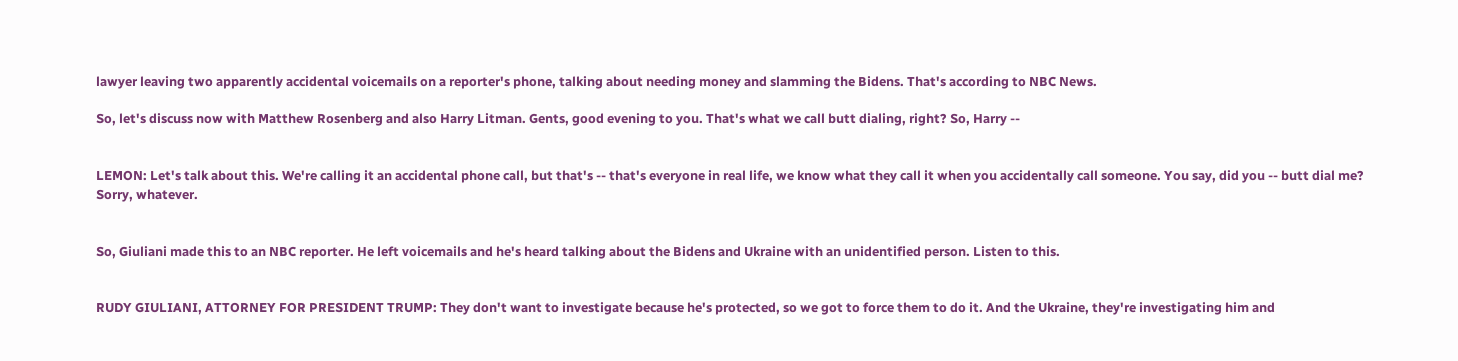lawyer leaving two apparently accidental voicemails on a reporter's phone, talking about needing money and slamming the Bidens. That's according to NBC News.

So, let's discuss now with Matthew Rosenberg and also Harry Litman. Gents, good evening to you. That's what we call butt dialing, right? So, Harry --


LEMON: Let's talk about this. We're calling it an accidental phone call, but that's -- that's everyone in real life, we know what they call it when you accidentally call someone. You say, did you -- butt dial me? Sorry, whatever.


So, Giuliani made this to an NBC reporter. He left voicemails and he's heard talking about the Bidens and Ukraine with an unidentified person. Listen to this.


RUDY GIULIANI, ATTORNEY FOR PRESIDENT TRUMP: They don't want to investigate because he's protected, so we got to force them to do it. And the Ukraine, they're investigating him and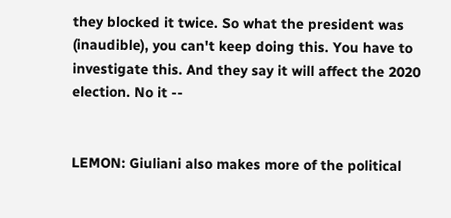they blocked it twice. So what the president was (inaudible), you can't keep doing this. You have to investigate this. And they say it will affect the 2020 election. No it --


LEMON: Giuliani also makes more of the political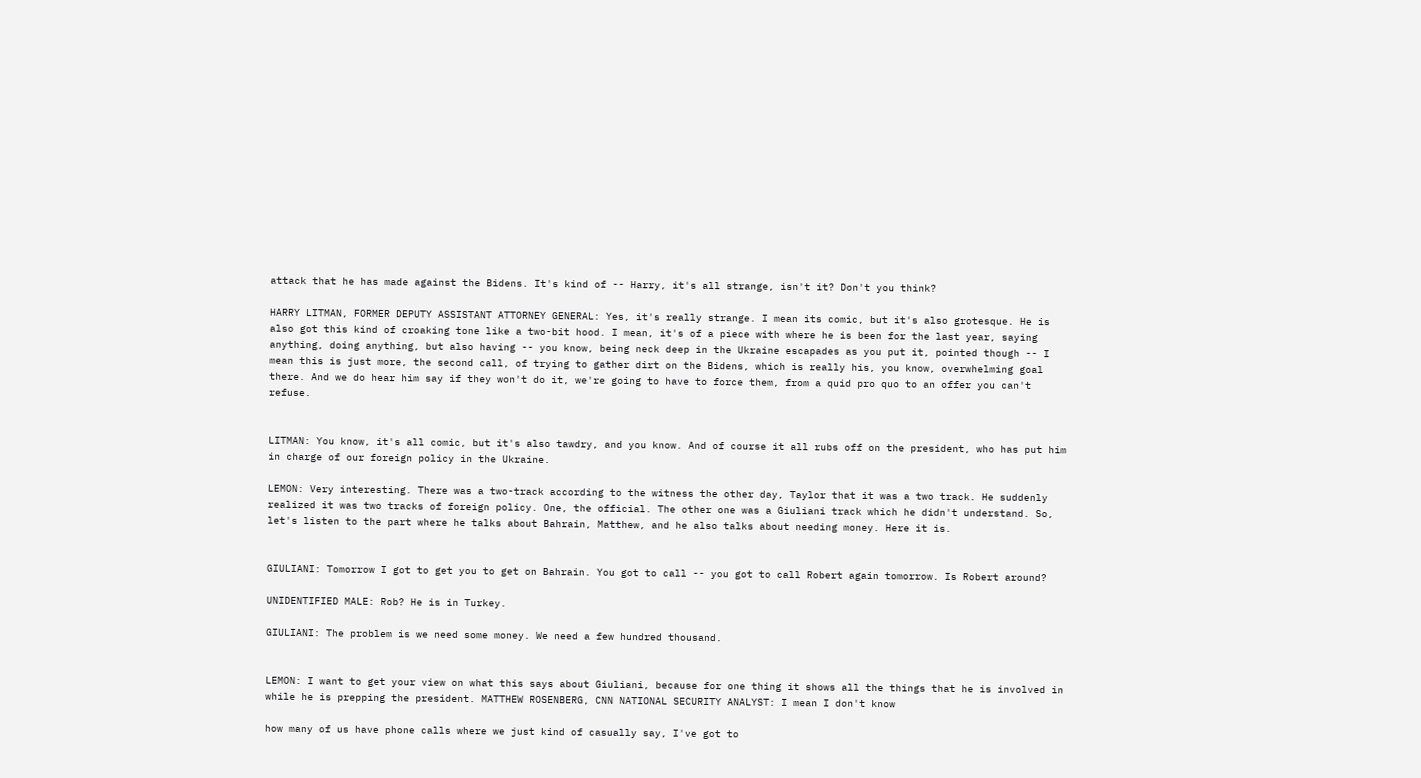attack that he has made against the Bidens. It's kind of -- Harry, it's all strange, isn't it? Don't you think?

HARRY LITMAN, FORMER DEPUTY ASSISTANT ATTORNEY GENERAL: Yes, it's really strange. I mean its comic, but it's also grotesque. He is also got this kind of croaking tone like a two-bit hood. I mean, it's of a piece with where he is been for the last year, saying anything, doing anything, but also having -- you know, being neck deep in the Ukraine escapades as you put it, pointed though -- I mean this is just more, the second call, of trying to gather dirt on the Bidens, which is really his, you know, overwhelming goal there. And we do hear him say if they won't do it, we're going to have to force them, from a quid pro quo to an offer you can't refuse.


LITMAN: You know, it's all comic, but it's also tawdry, and you know. And of course it all rubs off on the president, who has put him in charge of our foreign policy in the Ukraine.

LEMON: Very interesting. There was a two-track according to the witness the other day, Taylor that it was a two track. He suddenly realized it was two tracks of foreign policy. One, the official. The other one was a Giuliani track which he didn't understand. So, let's listen to the part where he talks about Bahrain, Matthew, and he also talks about needing money. Here it is.


GIULIANI: Tomorrow I got to get you to get on Bahrain. You got to call -- you got to call Robert again tomorrow. Is Robert around?

UNIDENTIFIED MALE: Rob? He is in Turkey.

GIULIANI: The problem is we need some money. We need a few hundred thousand.


LEMON: I want to get your view on what this says about Giuliani, because for one thing it shows all the things that he is involved in while he is prepping the president. MATTHEW ROSENBERG, CNN NATIONAL SECURITY ANALYST: I mean I don't know

how many of us have phone calls where we just kind of casually say, I've got to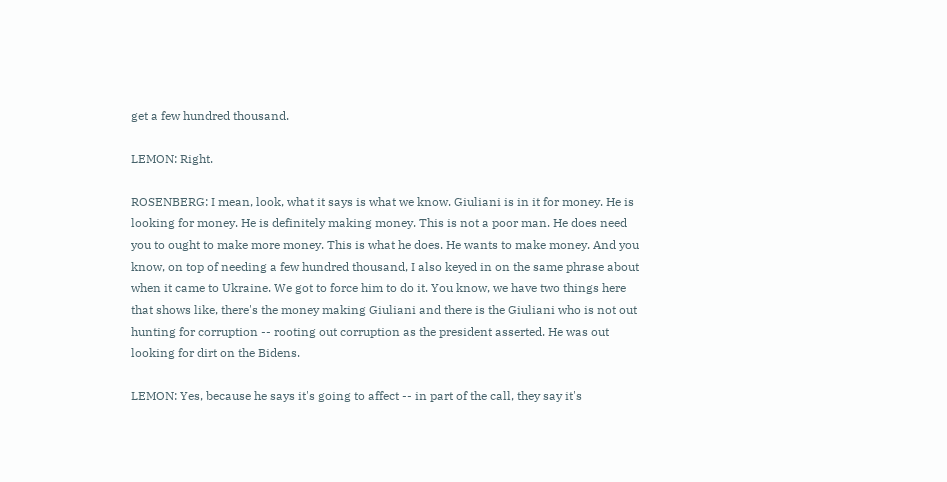get a few hundred thousand.

LEMON: Right.

ROSENBERG: I mean, look, what it says is what we know. Giuliani is in it for money. He is looking for money. He is definitely making money. This is not a poor man. He does need you to ought to make more money. This is what he does. He wants to make money. And you know, on top of needing a few hundred thousand, I also keyed in on the same phrase about when it came to Ukraine. We got to force him to do it. You know, we have two things here that shows like, there's the money making Giuliani and there is the Giuliani who is not out hunting for corruption -- rooting out corruption as the president asserted. He was out looking for dirt on the Bidens.

LEMON: Yes, because he says it's going to affect -- in part of the call, they say it's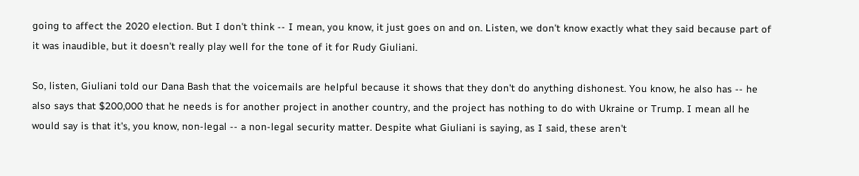going to affect the 2020 election. But I don't think -- I mean, you know, it just goes on and on. Listen, we don't know exactly what they said because part of it was inaudible, but it doesn't really play well for the tone of it for Rudy Giuliani.

So, listen, Giuliani told our Dana Bash that the voicemails are helpful because it shows that they don't do anything dishonest. You know, he also has -- he also says that $200,000 that he needs is for another project in another country, and the project has nothing to do with Ukraine or Trump. I mean all he would say is that it's, you know, non-legal -- a non-legal security matter. Despite what Giuliani is saying, as I said, these aren't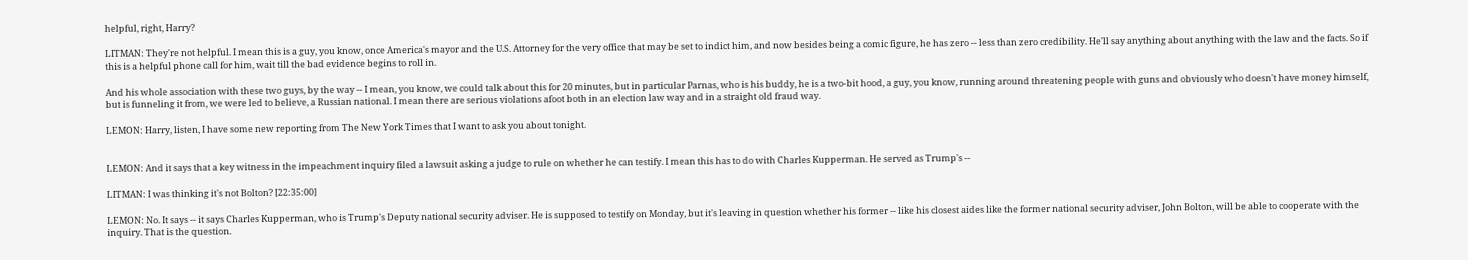helpful, right, Harry?

LITMAN: They're not helpful. I mean this is a guy, you know, once America's mayor and the U.S. Attorney for the very office that may be set to indict him, and now besides being a comic figure, he has zero -- less than zero credibility. He'll say anything about anything with the law and the facts. So if this is a helpful phone call for him, wait till the bad evidence begins to roll in.

And his whole association with these two guys, by the way -- I mean, you know, we could talk about this for 20 minutes, but in particular Parnas, who is his buddy, he is a two-bit hood, a guy, you know, running around threatening people with guns and obviously who doesn't have money himself, but is funneling it from, we were led to believe, a Russian national. I mean there are serious violations afoot both in an election law way and in a straight old fraud way.

LEMON: Harry, listen, I have some new reporting from The New York Times that I want to ask you about tonight.


LEMON: And it says that a key witness in the impeachment inquiry filed a lawsuit asking a judge to rule on whether he can testify. I mean this has to do with Charles Kupperman. He served as Trump's --

LITMAN: I was thinking it's not Bolton? [22:35:00]

LEMON: No. It says -- it says Charles Kupperman, who is Trump's Deputy national security adviser. He is supposed to testify on Monday, but it's leaving in question whether his former -- like his closest aides like the former national security adviser, John Bolton, will be able to cooperate with the inquiry. That is the question.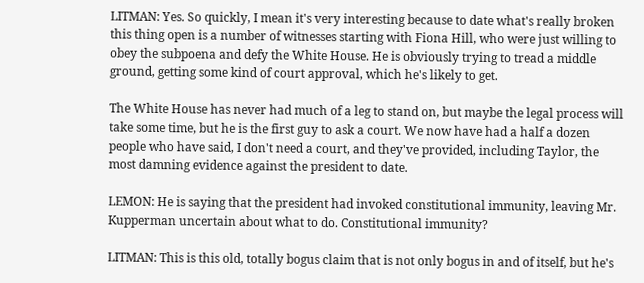LITMAN: Yes. So quickly, I mean it's very interesting because to date what's really broken this thing open is a number of witnesses starting with Fiona Hill, who were just willing to obey the subpoena and defy the White House. He is obviously trying to tread a middle ground, getting some kind of court approval, which he's likely to get.

The White House has never had much of a leg to stand on, but maybe the legal process will take some time, but he is the first guy to ask a court. We now have had a half a dozen people who have said, I don't need a court, and they've provided, including Taylor, the most damning evidence against the president to date.

LEMON: He is saying that the president had invoked constitutional immunity, leaving Mr. Kupperman uncertain about what to do. Constitutional immunity?

LITMAN: This is this old, totally bogus claim that is not only bogus in and of itself, but he's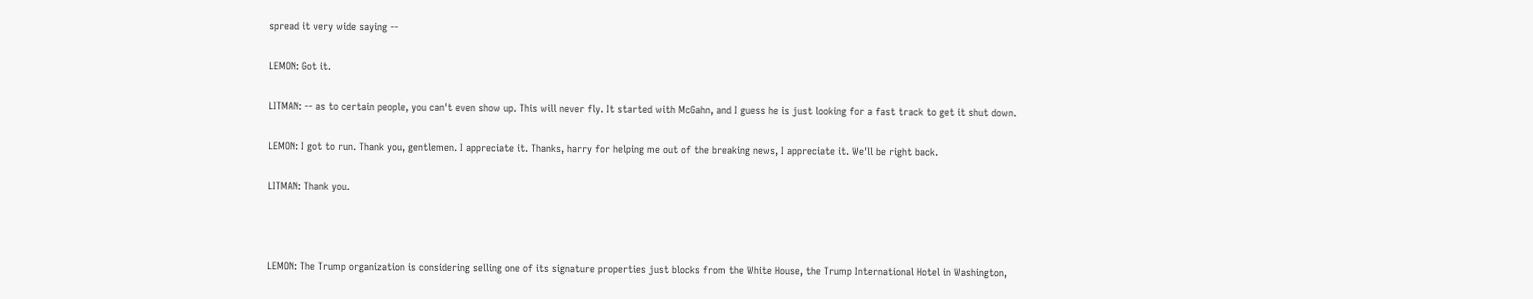spread it very wide saying --

LEMON: Got it.

LITMAN: -- as to certain people, you can't even show up. This will never fly. It started with McGahn, and I guess he is just looking for a fast track to get it shut down.

LEMON: I got to run. Thank you, gentlemen. I appreciate it. Thanks, harry for helping me out of the breaking news, I appreciate it. We'll be right back.

LITMAN: Thank you.



LEMON: The Trump organization is considering selling one of its signature properties just blocks from the White House, the Trump International Hotel in Washington,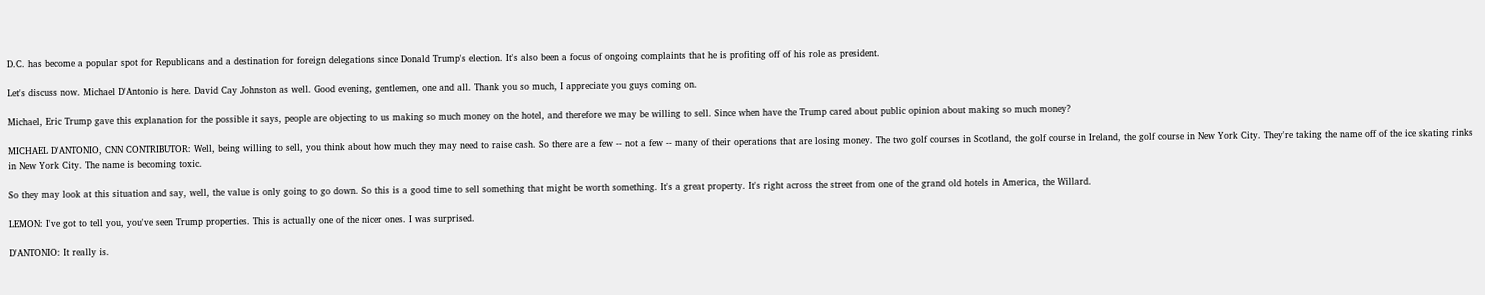D.C. has become a popular spot for Republicans and a destination for foreign delegations since Donald Trump's election. It's also been a focus of ongoing complaints that he is profiting off of his role as president.

Let's discuss now. Michael D'Antonio is here. David Cay Johnston as well. Good evening, gentlemen, one and all. Thank you so much, I appreciate you guys coming on.

Michael, Eric Trump gave this explanation for the possible it says, people are objecting to us making so much money on the hotel, and therefore we may be willing to sell. Since when have the Trump cared about public opinion about making so much money?

MICHAEL D'ANTONIO, CNN CONTRIBUTOR: Well, being willing to sell, you think about how much they may need to raise cash. So there are a few -- not a few -- many of their operations that are losing money. The two golf courses in Scotland, the golf course in Ireland, the golf course in New York City. They're taking the name off of the ice skating rinks in New York City. The name is becoming toxic.

So they may look at this situation and say, well, the value is only going to go down. So this is a good time to sell something that might be worth something. It's a great property. It's right across the street from one of the grand old hotels in America, the Willard.

LEMON: I've got to tell you, you've seen Trump properties. This is actually one of the nicer ones. I was surprised.

D'ANTONIO: It really is.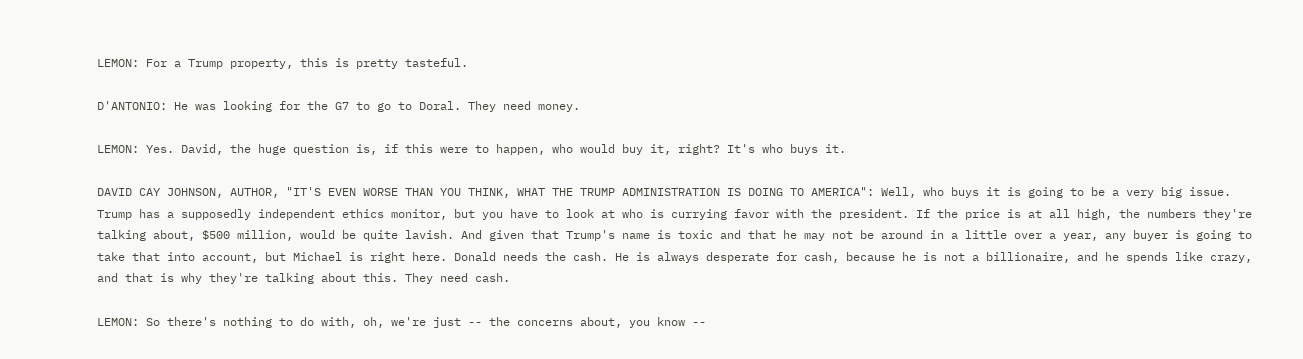LEMON: For a Trump property, this is pretty tasteful.

D'ANTONIO: He was looking for the G7 to go to Doral. They need money.

LEMON: Yes. David, the huge question is, if this were to happen, who would buy it, right? It's who buys it.

DAVID CAY JOHNSON, AUTHOR, "IT'S EVEN WORSE THAN YOU THINK, WHAT THE TRUMP ADMINISTRATION IS DOING TO AMERICA": Well, who buys it is going to be a very big issue. Trump has a supposedly independent ethics monitor, but you have to look at who is currying favor with the president. If the price is at all high, the numbers they're talking about, $500 million, would be quite lavish. And given that Trump's name is toxic and that he may not be around in a little over a year, any buyer is going to take that into account, but Michael is right here. Donald needs the cash. He is always desperate for cash, because he is not a billionaire, and he spends like crazy, and that is why they're talking about this. They need cash.

LEMON: So there's nothing to do with, oh, we're just -- the concerns about, you know --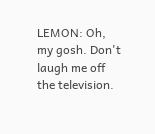LEMON: Oh, my gosh. Don't laugh me off the television.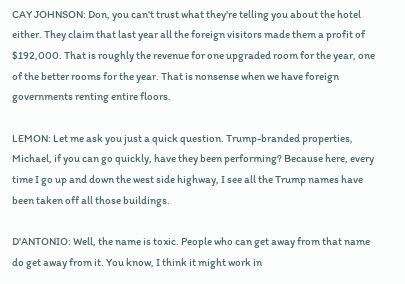CAY JOHNSON: Don, you can't trust what they're telling you about the hotel either. They claim that last year all the foreign visitors made them a profit of $192,000. That is roughly the revenue for one upgraded room for the year, one of the better rooms for the year. That is nonsense when we have foreign governments renting entire floors.

LEMON: Let me ask you just a quick question. Trump-branded properties, Michael, if you can go quickly, have they been performing? Because here, every time I go up and down the west side highway, I see all the Trump names have been taken off all those buildings.

D'ANTONIO: Well, the name is toxic. People who can get away from that name do get away from it. You know, I think it might work in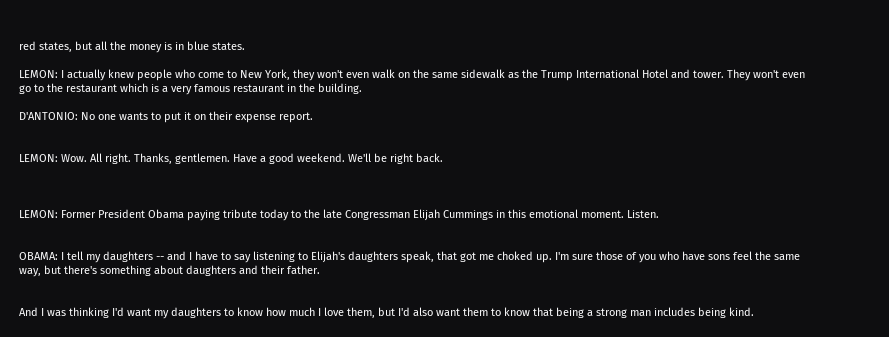red states, but all the money is in blue states.

LEMON: I actually knew people who come to New York, they won't even walk on the same sidewalk as the Trump International Hotel and tower. They won't even go to the restaurant which is a very famous restaurant in the building.

D'ANTONIO: No one wants to put it on their expense report.


LEMON: Wow. All right. Thanks, gentlemen. Have a good weekend. We'll be right back.



LEMON: Former President Obama paying tribute today to the late Congressman Elijah Cummings in this emotional moment. Listen.


OBAMA: I tell my daughters -- and I have to say listening to Elijah's daughters speak, that got me choked up. I'm sure those of you who have sons feel the same way, but there's something about daughters and their father.


And I was thinking I'd want my daughters to know how much I love them, but I'd also want them to know that being a strong man includes being kind.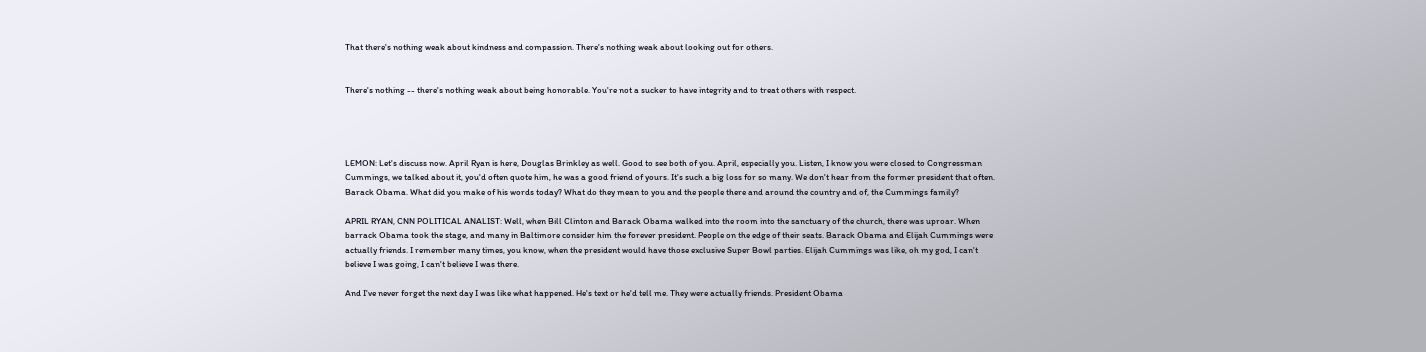That there's nothing weak about kindness and compassion. There's nothing weak about looking out for others.


There's nothing -- there's nothing weak about being honorable. You're not a sucker to have integrity and to treat others with respect.




LEMON: Let's discuss now. April Ryan is here, Douglas Brinkley as well. Good to see both of you. April, especially you. Listen, I know you were closed to Congressman Cummings, we talked about it, you'd often quote him, he was a good friend of yours. It's such a big loss for so many. We don't hear from the former president that often. Barack Obama. What did you make of his words today? What do they mean to you and the people there and around the country and of, the Cummings family?

APRIL RYAN, CNN POLITICAL ANALIST: Well, when Bill Clinton and Barack Obama walked into the room into the sanctuary of the church, there was uproar. When barrack Obama took the stage, and many in Baltimore consider him the forever president. People on the edge of their seats. Barack Obama and Elijah Cummings were actually friends. I remember many times, you know, when the president would have those exclusive Super Bowl parties. Elijah Cummings was like, oh my god, I can't believe I was going, I can't believe I was there.

And I've never forget the next day I was like what happened. He's text or he'd tell me. They were actually friends. President Obama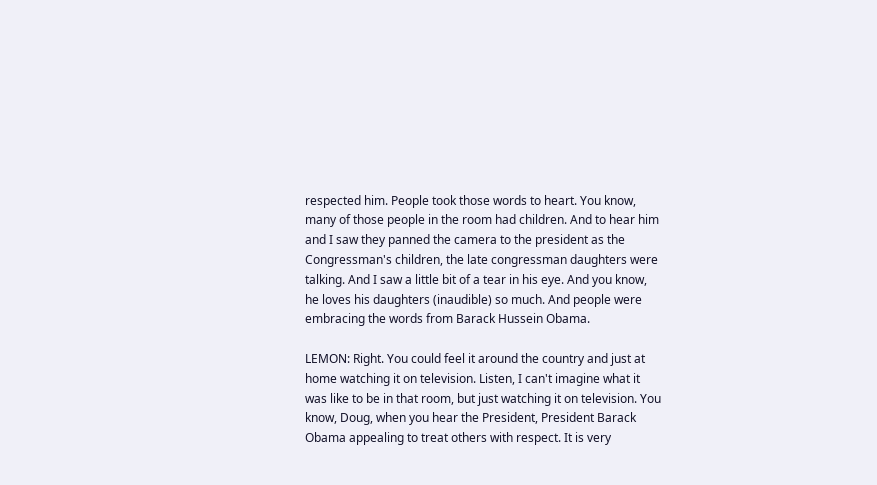respected him. People took those words to heart. You know, many of those people in the room had children. And to hear him and I saw they panned the camera to the president as the Congressman's children, the late congressman daughters were talking. And I saw a little bit of a tear in his eye. And you know, he loves his daughters (inaudible) so much. And people were embracing the words from Barack Hussein Obama.

LEMON: Right. You could feel it around the country and just at home watching it on television. Listen, I can't imagine what it was like to be in that room, but just watching it on television. You know, Doug, when you hear the President, President Barack Obama appealing to treat others with respect. It is very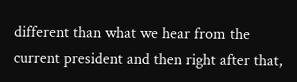different than what we hear from the current president and then right after that,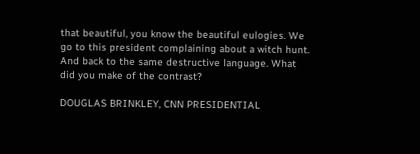that beautiful, you know the beautiful eulogies. We go to this president complaining about a witch hunt. And back to the same destructive language. What did you make of the contrast?

DOUGLAS BRINKLEY, CNN PRESIDENTIAL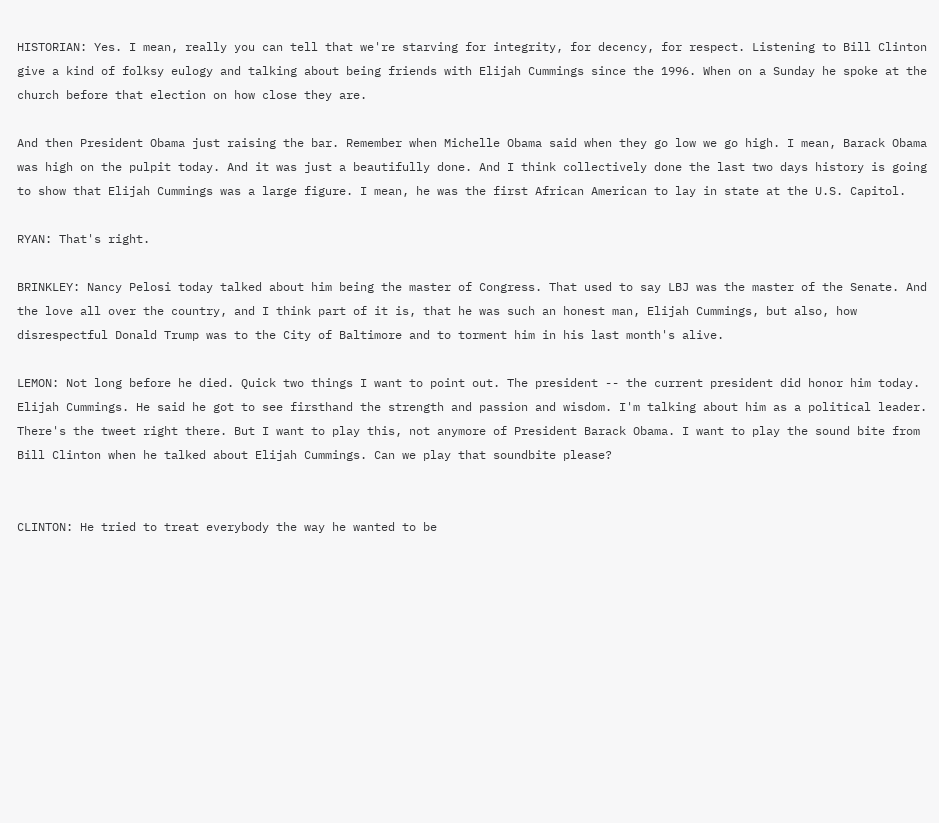HISTORIAN: Yes. I mean, really you can tell that we're starving for integrity, for decency, for respect. Listening to Bill Clinton give a kind of folksy eulogy and talking about being friends with Elijah Cummings since the 1996. When on a Sunday he spoke at the church before that election on how close they are.

And then President Obama just raising the bar. Remember when Michelle Obama said when they go low we go high. I mean, Barack Obama was high on the pulpit today. And it was just a beautifully done. And I think collectively done the last two days history is going to show that Elijah Cummings was a large figure. I mean, he was the first African American to lay in state at the U.S. Capitol.

RYAN: That's right.

BRINKLEY: Nancy Pelosi today talked about him being the master of Congress. That used to say LBJ was the master of the Senate. And the love all over the country, and I think part of it is, that he was such an honest man, Elijah Cummings, but also, how disrespectful Donald Trump was to the City of Baltimore and to torment him in his last month's alive.

LEMON: Not long before he died. Quick two things I want to point out. The president -- the current president did honor him today. Elijah Cummings. He said he got to see firsthand the strength and passion and wisdom. I'm talking about him as a political leader. There's the tweet right there. But I want to play this, not anymore of President Barack Obama. I want to play the sound bite from Bill Clinton when he talked about Elijah Cummings. Can we play that soundbite please?


CLINTON: He tried to treat everybody the way he wanted to be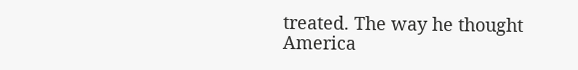treated. The way he thought America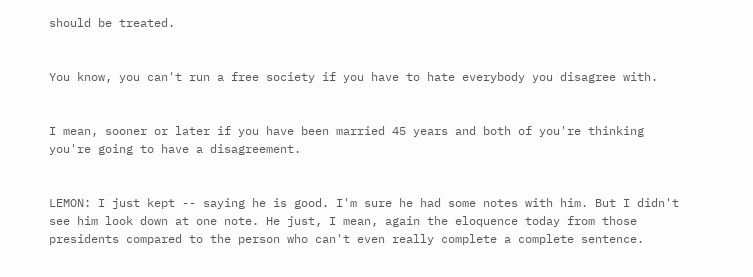should be treated.


You know, you can't run a free society if you have to hate everybody you disagree with.


I mean, sooner or later if you have been married 45 years and both of you're thinking you're going to have a disagreement.


LEMON: I just kept -- saying he is good. I'm sure he had some notes with him. But I didn't see him look down at one note. He just, I mean, again the eloquence today from those presidents compared to the person who can't even really complete a complete sentence.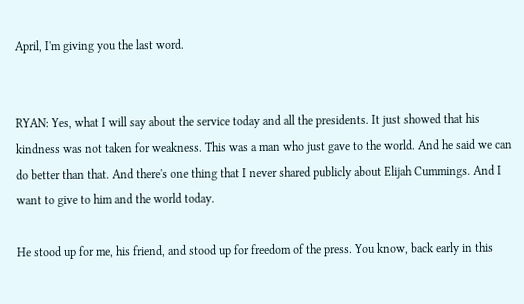April, I'm giving you the last word.


RYAN: Yes, what I will say about the service today and all the presidents. It just showed that his kindness was not taken for weakness. This was a man who just gave to the world. And he said we can do better than that. And there's one thing that I never shared publicly about Elijah Cummings. And I want to give to him and the world today.

He stood up for me, his friend, and stood up for freedom of the press. You know, back early in this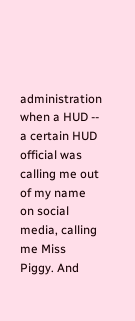administration when a HUD -- a certain HUD official was calling me out of my name on social media, calling me Miss Piggy. And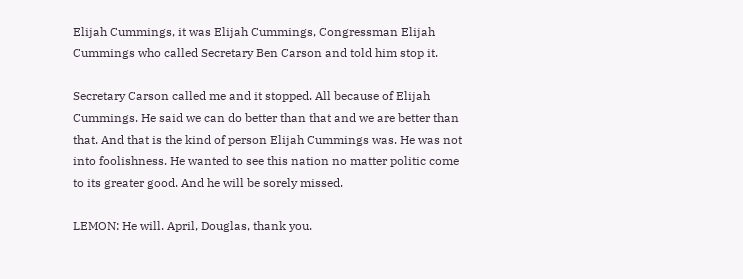Elijah Cummings, it was Elijah Cummings, Congressman Elijah Cummings who called Secretary Ben Carson and told him stop it.

Secretary Carson called me and it stopped. All because of Elijah Cummings. He said we can do better than that and we are better than that. And that is the kind of person Elijah Cummings was. He was not into foolishness. He wanted to see this nation no matter politic come to its greater good. And he will be sorely missed.

LEMON: He will. April, Douglas, thank you.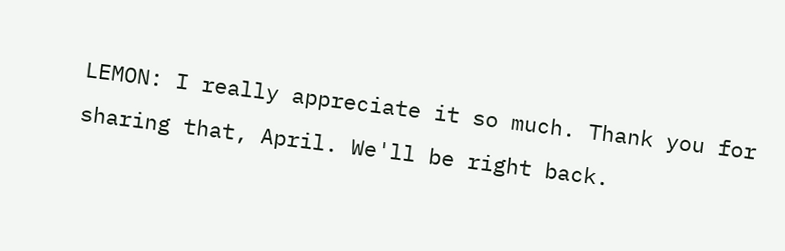LEMON: I really appreciate it so much. Thank you for sharing that, April. We'll be right back.